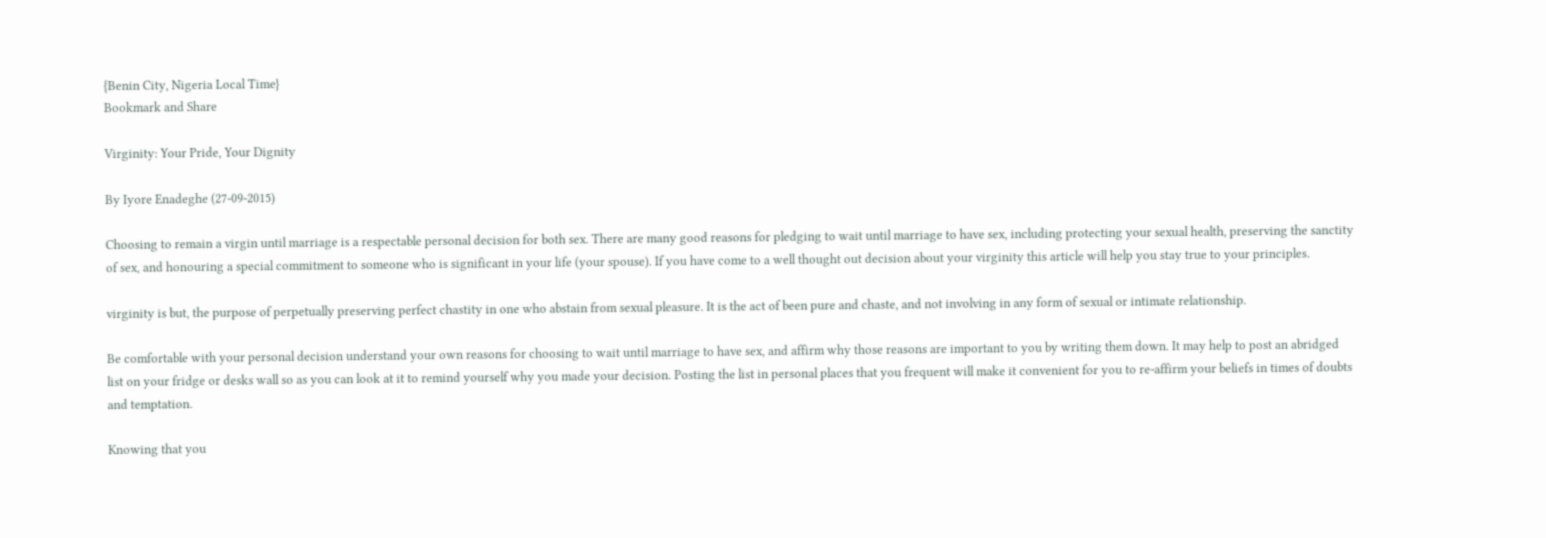{Benin City, Nigeria Local Time}
Bookmark and Share

Virginity: Your Pride, Your Dignity

By Iyore Enadeghe (27-09-2015)

Choosing to remain a virgin until marriage is a respectable personal decision for both sex. There are many good reasons for pledging to wait until marriage to have sex, including protecting your sexual health, preserving the sanctity of sex, and honouring a special commitment to someone who is significant in your life (your spouse). If you have come to a well thought out decision about your virginity this article will help you stay true to your principles.

virginity is but, the purpose of perpetually preserving perfect chastity in one who abstain from sexual pleasure. It is the act of been pure and chaste, and not involving in any form of sexual or intimate relationship.

Be comfortable with your personal decision understand your own reasons for choosing to wait until marriage to have sex, and affirm why those reasons are important to you by writing them down. It may help to post an abridged list on your fridge or desks wall so as you can look at it to remind yourself why you made your decision. Posting the list in personal places that you frequent will make it convenient for you to re-affirm your beliefs in times of doubts and temptation.

Knowing that you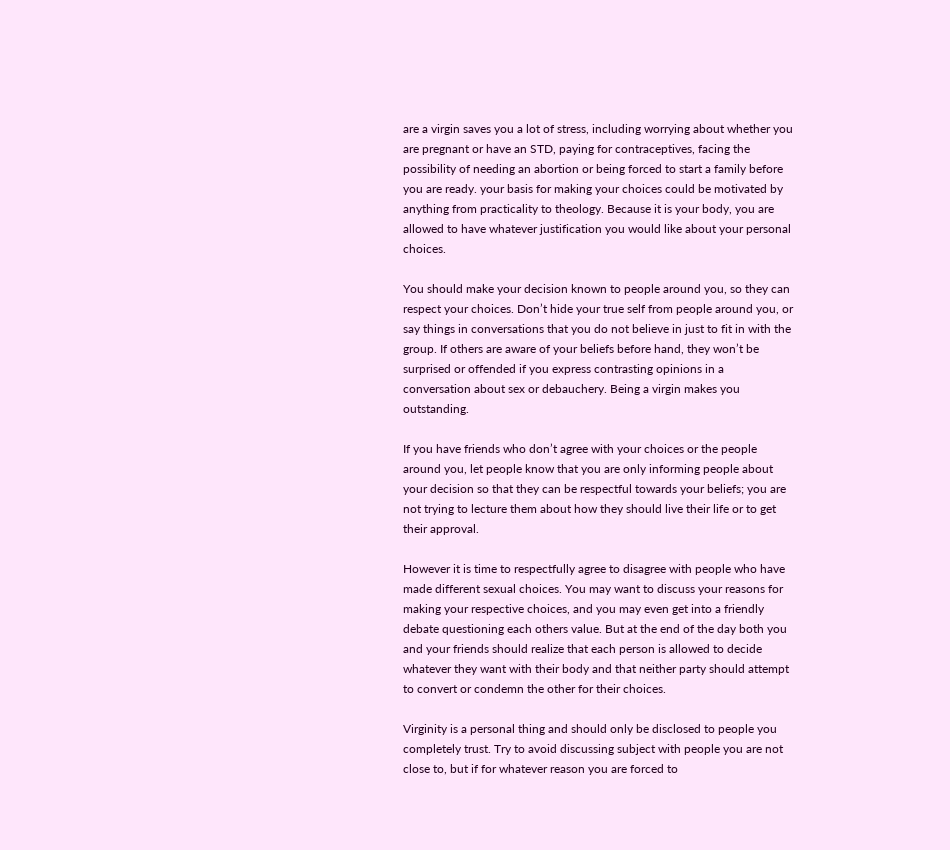are a virgin saves you a lot of stress, including worrying about whether you are pregnant or have an STD, paying for contraceptives, facing the possibility of needing an abortion or being forced to start a family before you are ready. your basis for making your choices could be motivated by anything from practicality to theology. Because it is your body, you are allowed to have whatever justification you would like about your personal choices.

You should make your decision known to people around you, so they can respect your choices. Don’t hide your true self from people around you, or say things in conversations that you do not believe in just to fit in with the group. If others are aware of your beliefs before hand, they won’t be surprised or offended if you express contrasting opinions in a conversation about sex or debauchery. Being a virgin makes you outstanding.

If you have friends who don’t agree with your choices or the people around you, let people know that you are only informing people about your decision so that they can be respectful towards your beliefs; you are not trying to lecture them about how they should live their life or to get their approval.

However it is time to respectfully agree to disagree with people who have made different sexual choices. You may want to discuss your reasons for making your respective choices, and you may even get into a friendly debate questioning each others value. But at the end of the day both you and your friends should realize that each person is allowed to decide whatever they want with their body and that neither party should attempt to convert or condemn the other for their choices.

Virginity is a personal thing and should only be disclosed to people you completely trust. Try to avoid discussing subject with people you are not close to, but if for whatever reason you are forced to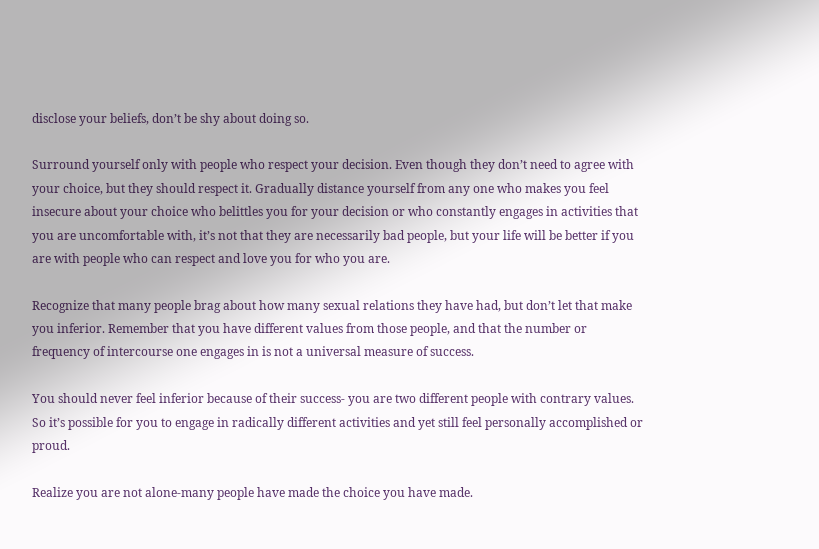disclose your beliefs, don’t be shy about doing so.

Surround yourself only with people who respect your decision. Even though they don’t need to agree with your choice, but they should respect it. Gradually distance yourself from any one who makes you feel insecure about your choice who belittles you for your decision or who constantly engages in activities that you are uncomfortable with, it’s not that they are necessarily bad people, but your life will be better if you are with people who can respect and love you for who you are.

Recognize that many people brag about how many sexual relations they have had, but don’t let that make you inferior. Remember that you have different values from those people, and that the number or frequency of intercourse one engages in is not a universal measure of success.

You should never feel inferior because of their success- you are two different people with contrary values. So it’s possible for you to engage in radically different activities and yet still feel personally accomplished or proud.

Realize you are not alone-many people have made the choice you have made.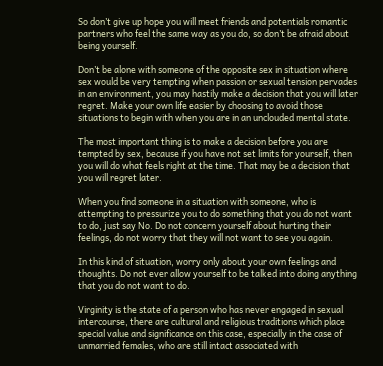So don’t give up hope you will meet friends and potentials romantic partners who feel the same way as you do, so don’t be afraid about being yourself.

Don’t be alone with someone of the opposite sex in situation where sex would be very tempting when passion or sexual tension pervades in an environment, you may hastily make a decision that you will later regret. Make your own life easier by choosing to avoid those situations to begin with when you are in an unclouded mental state.

The most important thing is to make a decision before you are tempted by sex, because if you have not set limits for yourself, then you will do what feels right at the time. That may be a decision that you will regret later.

When you find someone in a situation with someone, who is attempting to pressurize you to do something that you do not want to do, just say No. Do not concern yourself about hurting their feelings, do not worry that they will not want to see you again.

In this kind of situation, worry only about your own feelings and thoughts. Do not ever allow yourself to be talked into doing anything that you do not want to do.

Virginity is the state of a person who has never engaged in sexual intercourse, there are cultural and religious traditions which place special value and significance on this case, especially in the case of unmarried females, who are still intact associated with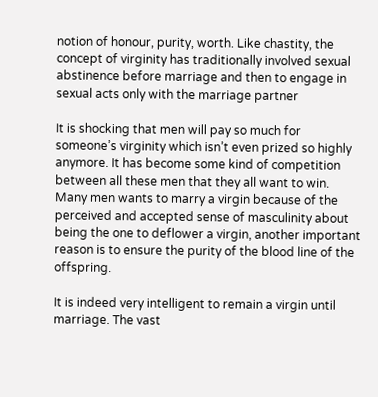notion of honour, purity, worth. Like chastity, the concept of virginity has traditionally involved sexual abstinence before marriage and then to engage in sexual acts only with the marriage partner

It is shocking that men will pay so much for someone’s virginity which isn’t even prized so highly anymore. It has become some kind of competition between all these men that they all want to win. Many men wants to marry a virgin because of the perceived and accepted sense of masculinity about being the one to deflower a virgin, another important reason is to ensure the purity of the blood line of the offspring.

It is indeed very intelligent to remain a virgin until marriage. The vast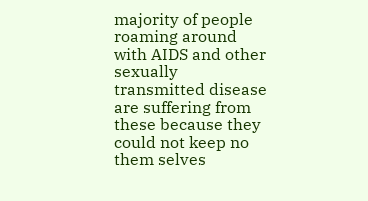majority of people roaming around with AIDS and other sexually transmitted disease are suffering from these because they could not keep no them selves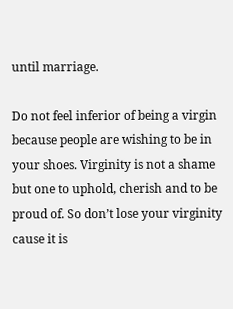until marriage.

Do not feel inferior of being a virgin because people are wishing to be in your shoes. Virginity is not a shame but one to uphold, cherish and to be proud of. So don’t lose your virginity cause it is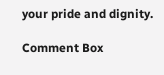your pride and dignity.

Comment Box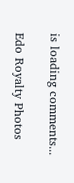is loading comments...

Edo Royalty Photos